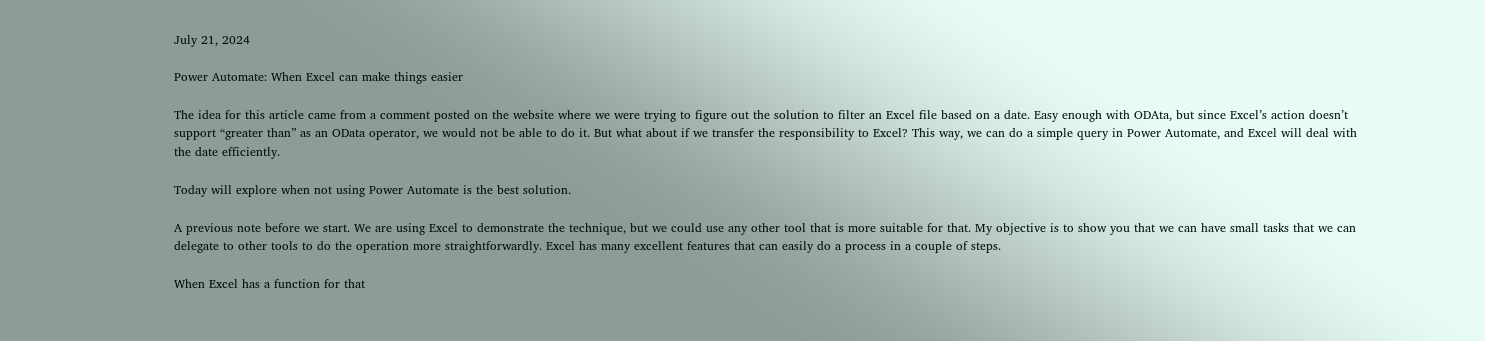July 21, 2024

Power Automate: When Excel can make things easier

The idea for this article came from a comment posted on the website where we were trying to figure out the solution to filter an Excel file based on a date. Easy enough with ODAta, but since Excel’s action doesn’t support “greater than” as an OData operator, we would not be able to do it. But what about if we transfer the responsibility to Excel? This way, we can do a simple query in Power Automate, and Excel will deal with the date efficiently.

Today will explore when not using Power Automate is the best solution.

A previous note before we start. We are using Excel to demonstrate the technique, but we could use any other tool that is more suitable for that. My objective is to show you that we can have small tasks that we can delegate to other tools to do the operation more straightforwardly. Excel has many excellent features that can easily do a process in a couple of steps.

When Excel has a function for that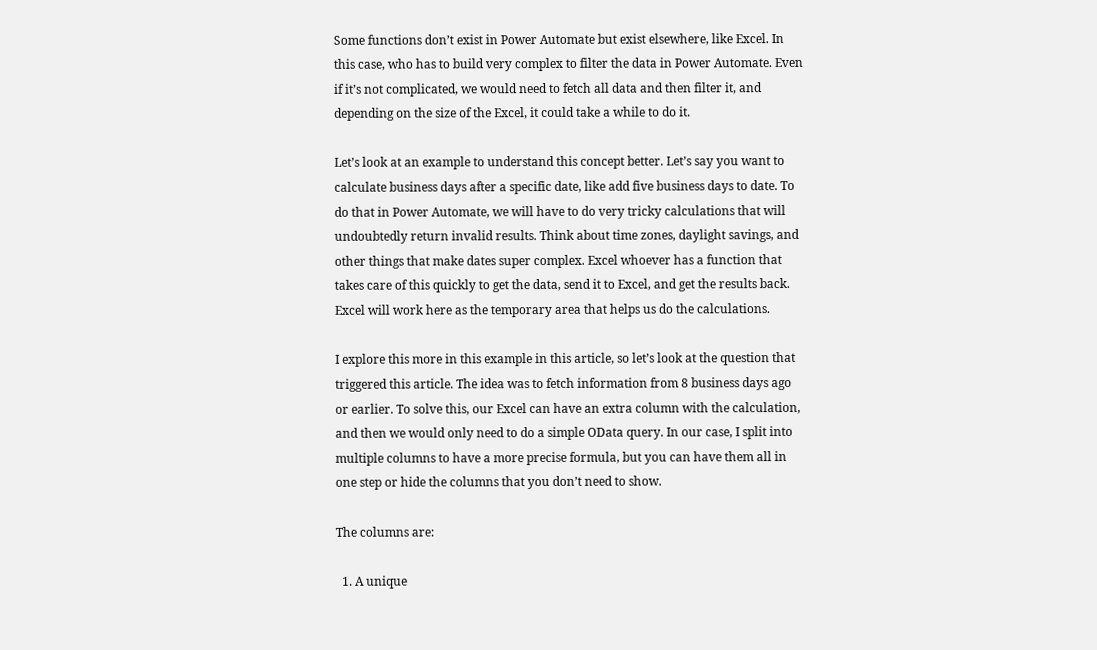Some functions don’t exist in Power Automate but exist elsewhere, like Excel. In this case, who has to build very complex to filter the data in Power Automate. Even if it’s not complicated, we would need to fetch all data and then filter it, and depending on the size of the Excel, it could take a while to do it.

Let’s look at an example to understand this concept better. Let’s say you want to calculate business days after a specific date, like add five business days to date. To do that in Power Automate, we will have to do very tricky calculations that will undoubtedly return invalid results. Think about time zones, daylight savings, and other things that make dates super complex. Excel whoever has a function that takes care of this quickly to get the data, send it to Excel, and get the results back. Excel will work here as the temporary area that helps us do the calculations.

I explore this more in this example in this article, so let’s look at the question that triggered this article. The idea was to fetch information from 8 business days ago or earlier. To solve this, our Excel can have an extra column with the calculation, and then we would only need to do a simple OData query. In our case, I split into multiple columns to have a more precise formula, but you can have them all in one step or hide the columns that you don’t need to show.

The columns are:

  1. A unique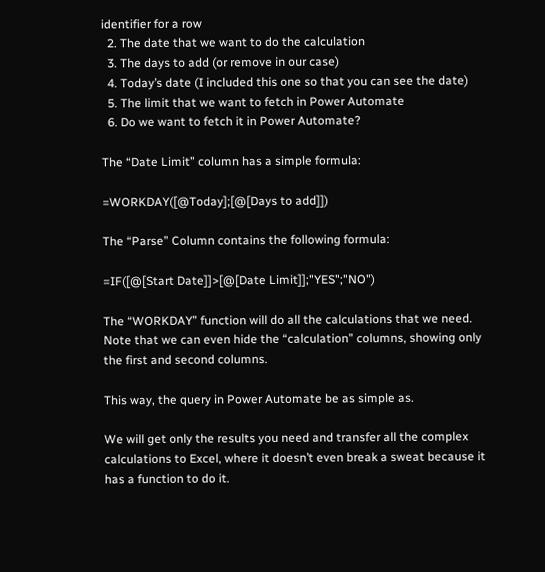identifier for a row
  2. The date that we want to do the calculation
  3. The days to add (or remove in our case)
  4. Today’s date (I included this one so that you can see the date)
  5. The limit that we want to fetch in Power Automate
  6. Do we want to fetch it in Power Automate?

The “Date Limit” column has a simple formula:

=WORKDAY([@Today];[@[Days to add]])

The “Parse” Column contains the following formula:

=IF([@[Start Date]]>[@[Date Limit]];"YES";"NO")

The “WORKDAY” function will do all the calculations that we need. Note that we can even hide the “calculation” columns, showing only the first and second columns.

This way, the query in Power Automate be as simple as.

We will get only the results you need and transfer all the complex calculations to Excel, where it doesn’t even break a sweat because it has a function to do it.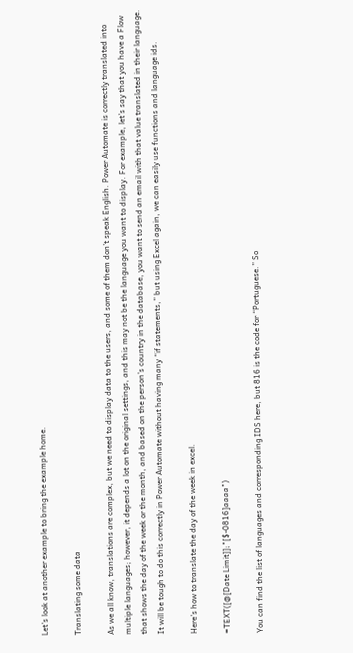Let’s look at another example to bring the example home.

Translating some data

As we all know, translations are complex, but we need to display data to the users, and some of them don’t speak English. Power Automate is correctly translated into multiple languages; however, it depends a lot on the original settings, and this may not be the language you want to display. For example, let’s say that you have a Flow that shows the day of the week or the month, and based on the person’s country in the database, you want to send an email with that value translated in their language. It will be tough to do this correctly in Power Automate without having many “if statements,” but using Excel again, we can easily use functions and language ids.

Here’s how to translate the day of the week in excel.

=TEXT([@[Date Limit]];"[$-0816]aaaa")

You can find the list of languages and corresponding IDS here, but 816 is the code for “Portuguese.” So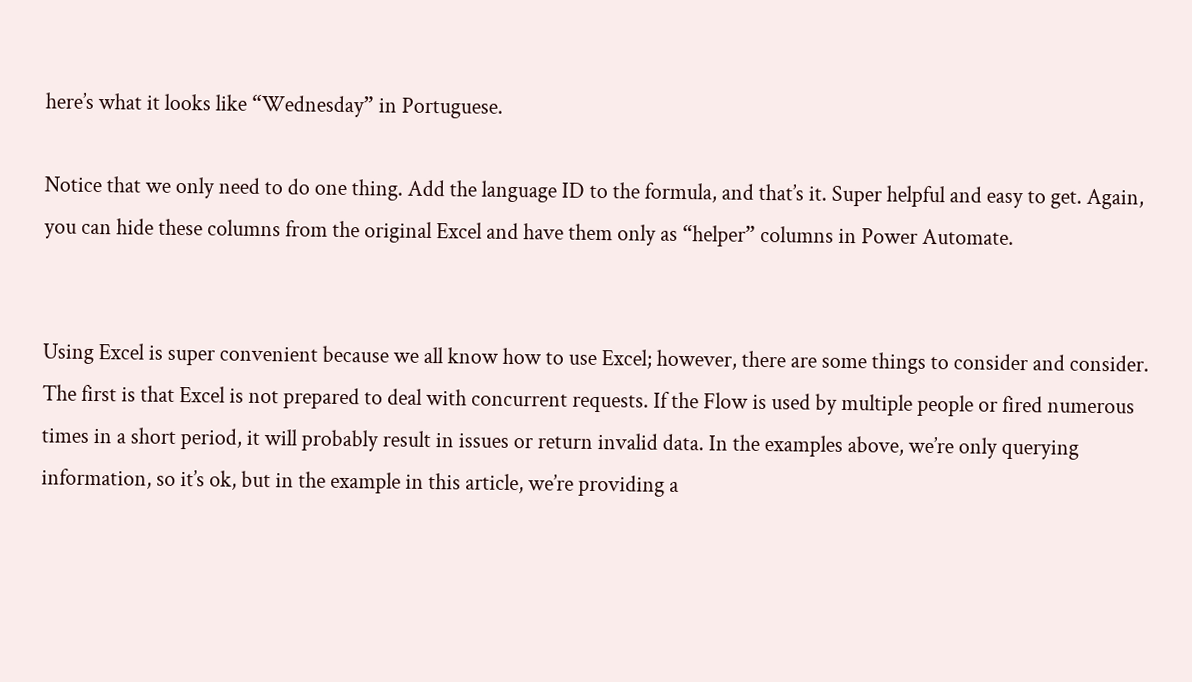here’s what it looks like “Wednesday” in Portuguese.

Notice that we only need to do one thing. Add the language ID to the formula, and that’s it. Super helpful and easy to get. Again, you can hide these columns from the original Excel and have them only as “helper” columns in Power Automate.


Using Excel is super convenient because we all know how to use Excel; however, there are some things to consider and consider. The first is that Excel is not prepared to deal with concurrent requests. If the Flow is used by multiple people or fired numerous times in a short period, it will probably result in issues or return invalid data. In the examples above, we’re only querying information, so it’s ok, but in the example in this article, we’re providing a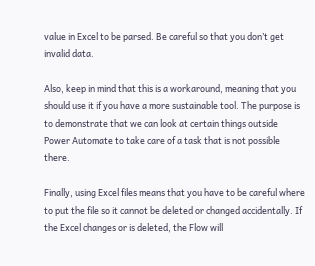value in Excel to be parsed. Be careful so that you don’t get invalid data.

Also, keep in mind that this is a workaround, meaning that you should use it if you have a more sustainable tool. The purpose is to demonstrate that we can look at certain things outside Power Automate to take care of a task that is not possible there.

Finally, using Excel files means that you have to be careful where to put the file so it cannot be deleted or changed accidentally. If the Excel changes or is deleted, the Flow will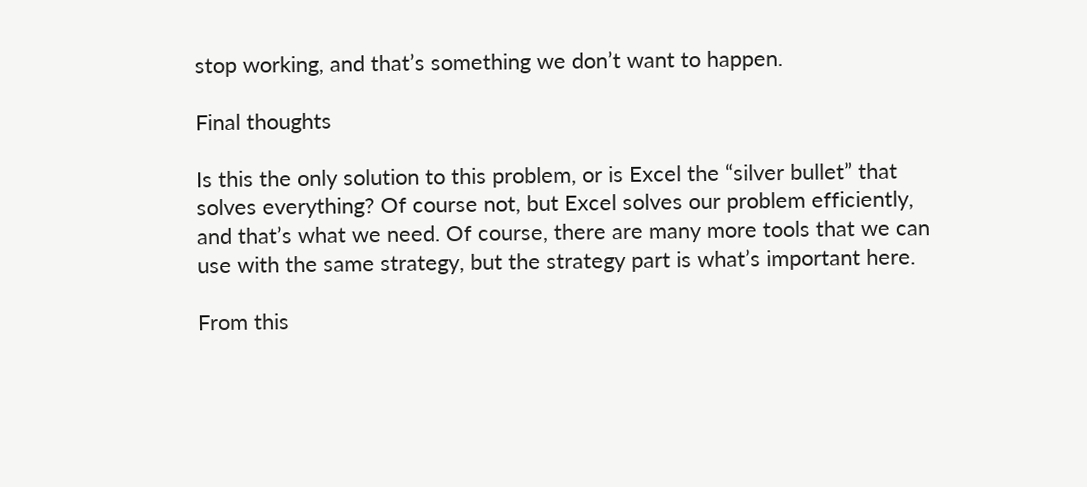stop working, and that’s something we don’t want to happen.

Final thoughts

Is this the only solution to this problem, or is Excel the “silver bullet” that solves everything? Of course not, but Excel solves our problem efficiently, and that’s what we need. Of course, there are many more tools that we can use with the same strategy, but the strategy part is what’s important here.

From this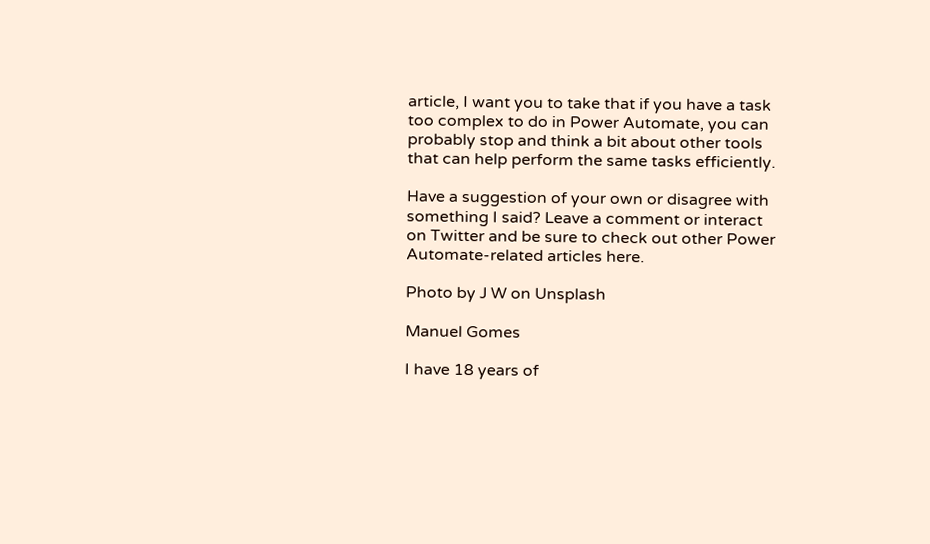article, I want you to take that if you have a task too complex to do in Power Automate, you can probably stop and think a bit about other tools that can help perform the same tasks efficiently.

Have a suggestion of your own or disagree with something I said? Leave a comment or interact on Twitter and be sure to check out other Power Automate-related articles here.

Photo by J W on Unsplash

Manuel Gomes

I have 18 years of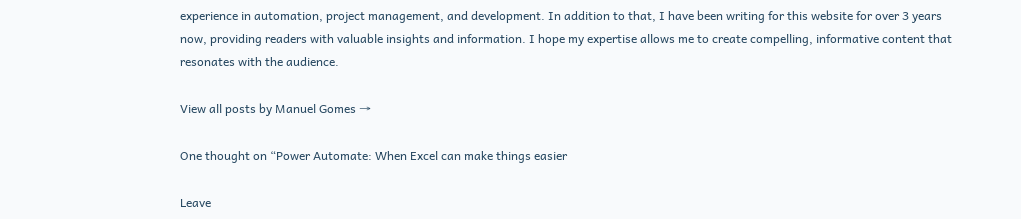experience in automation, project management, and development. In addition to that, I have been writing for this website for over 3 years now, providing readers with valuable insights and information. I hope my expertise allows me to create compelling, informative content that resonates with the audience.

View all posts by Manuel Gomes →

One thought on “Power Automate: When Excel can make things easier

Leave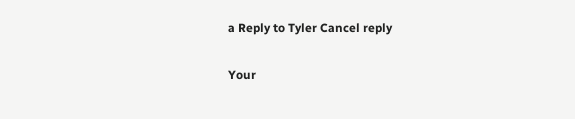a Reply to Tyler Cancel reply

Your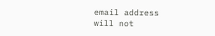email address will not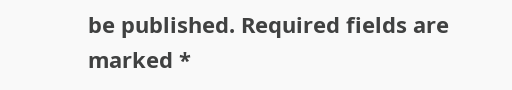be published. Required fields are marked *